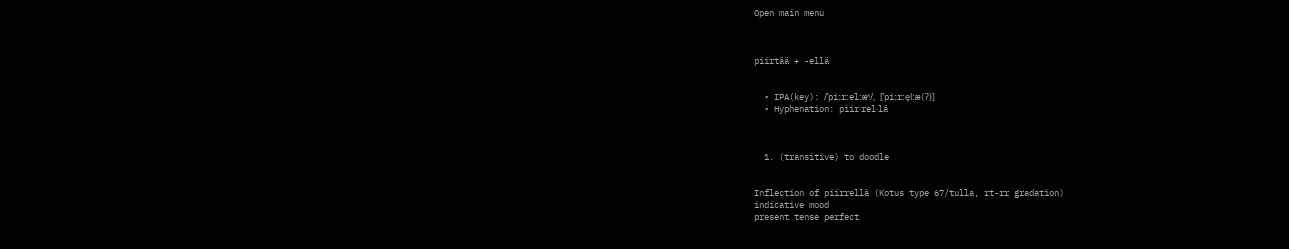Open main menu



piirtää + -ellä


  • IPA(key): /ˈpiːrːelːæˣ/, [ˈpiːrːe̞lːæ(ʔ)]
  • Hyphenation: piir‧rel‧lä



  1. (transitive) to doodle


Inflection of piirrellä (Kotus type 67/tulla, rt-rr gradation)
indicative mood
present tense perfect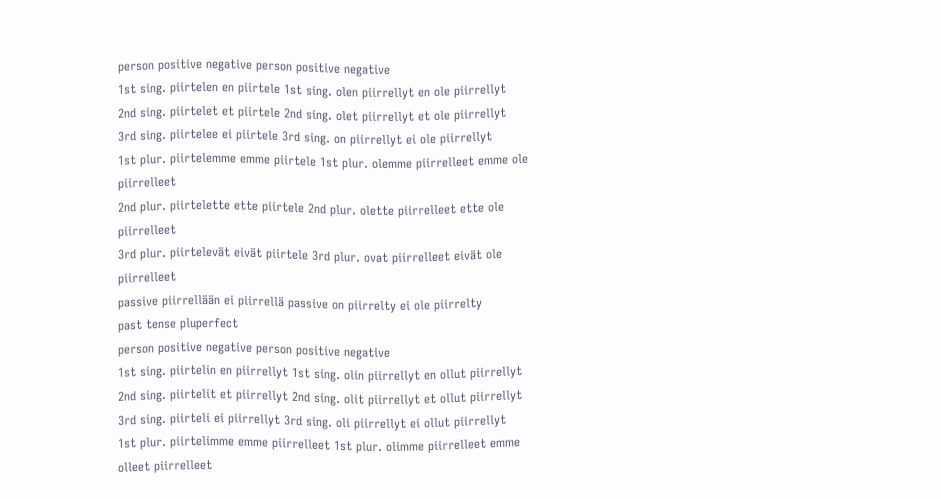person positive negative person positive negative
1st sing. piirtelen en piirtele 1st sing. olen piirrellyt en ole piirrellyt
2nd sing. piirtelet et piirtele 2nd sing. olet piirrellyt et ole piirrellyt
3rd sing. piirtelee ei piirtele 3rd sing. on piirrellyt ei ole piirrellyt
1st plur. piirtelemme emme piirtele 1st plur. olemme piirrelleet emme ole piirrelleet
2nd plur. piirtelette ette piirtele 2nd plur. olette piirrelleet ette ole piirrelleet
3rd plur. piirtelevät eivät piirtele 3rd plur. ovat piirrelleet eivät ole piirrelleet
passive piirrellään ei piirrellä passive on piirrelty ei ole piirrelty
past tense pluperfect
person positive negative person positive negative
1st sing. piirtelin en piirrellyt 1st sing. olin piirrellyt en ollut piirrellyt
2nd sing. piirtelit et piirrellyt 2nd sing. olit piirrellyt et ollut piirrellyt
3rd sing. piirteli ei piirrellyt 3rd sing. oli piirrellyt ei ollut piirrellyt
1st plur. piirtelimme emme piirrelleet 1st plur. olimme piirrelleet emme olleet piirrelleet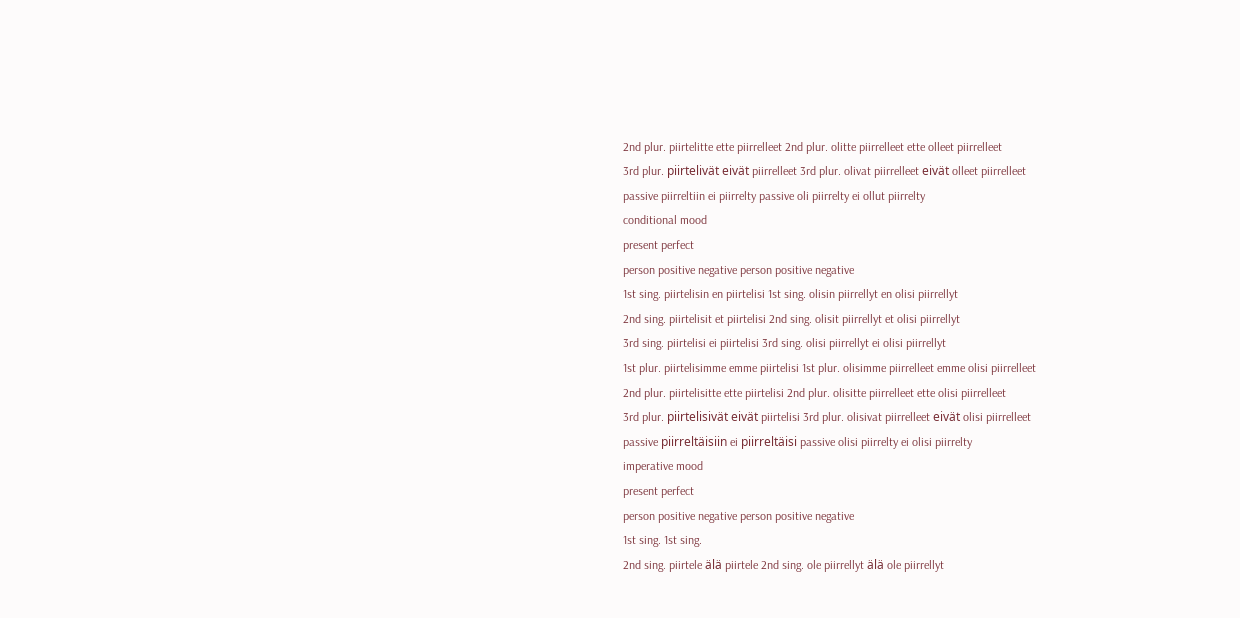2nd plur. piirtelitte ette piirrelleet 2nd plur. olitte piirrelleet ette olleet piirrelleet
3rd plur. piirtelivät eivät piirrelleet 3rd plur. olivat piirrelleet eivät olleet piirrelleet
passive piirreltiin ei piirrelty passive oli piirrelty ei ollut piirrelty
conditional mood
present perfect
person positive negative person positive negative
1st sing. piirtelisin en piirtelisi 1st sing. olisin piirrellyt en olisi piirrellyt
2nd sing. piirtelisit et piirtelisi 2nd sing. olisit piirrellyt et olisi piirrellyt
3rd sing. piirtelisi ei piirtelisi 3rd sing. olisi piirrellyt ei olisi piirrellyt
1st plur. piirtelisimme emme piirtelisi 1st plur. olisimme piirrelleet emme olisi piirrelleet
2nd plur. piirtelisitte ette piirtelisi 2nd plur. olisitte piirrelleet ette olisi piirrelleet
3rd plur. piirtelisivät eivät piirtelisi 3rd plur. olisivat piirrelleet eivät olisi piirrelleet
passive piirreltäisiin ei piirreltäisi passive olisi piirrelty ei olisi piirrelty
imperative mood
present perfect
person positive negative person positive negative
1st sing. 1st sing.
2nd sing. piirtele älä piirtele 2nd sing. ole piirrellyt älä ole piirrellyt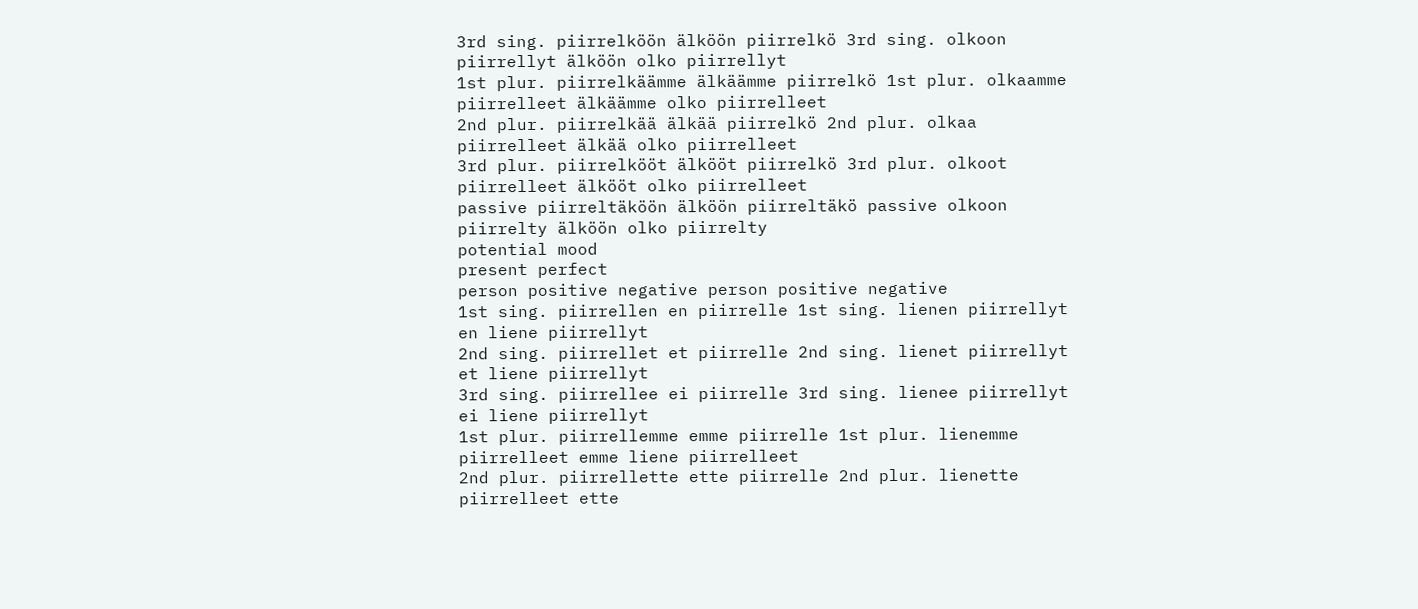3rd sing. piirrelköön älköön piirrelkö 3rd sing. olkoon piirrellyt älköön olko piirrellyt
1st plur. piirrelkäämme älkäämme piirrelkö 1st plur. olkaamme piirrelleet älkäämme olko piirrelleet
2nd plur. piirrelkää älkää piirrelkö 2nd plur. olkaa piirrelleet älkää olko piirrelleet
3rd plur. piirrelkööt älkööt piirrelkö 3rd plur. olkoot piirrelleet älkööt olko piirrelleet
passive piirreltäköön älköön piirreltäkö passive olkoon piirrelty älköön olko piirrelty
potential mood
present perfect
person positive negative person positive negative
1st sing. piirrellen en piirrelle 1st sing. lienen piirrellyt en liene piirrellyt
2nd sing. piirrellet et piirrelle 2nd sing. lienet piirrellyt et liene piirrellyt
3rd sing. piirrellee ei piirrelle 3rd sing. lienee piirrellyt ei liene piirrellyt
1st plur. piirrellemme emme piirrelle 1st plur. lienemme piirrelleet emme liene piirrelleet
2nd plur. piirrellette ette piirrelle 2nd plur. lienette piirrelleet ette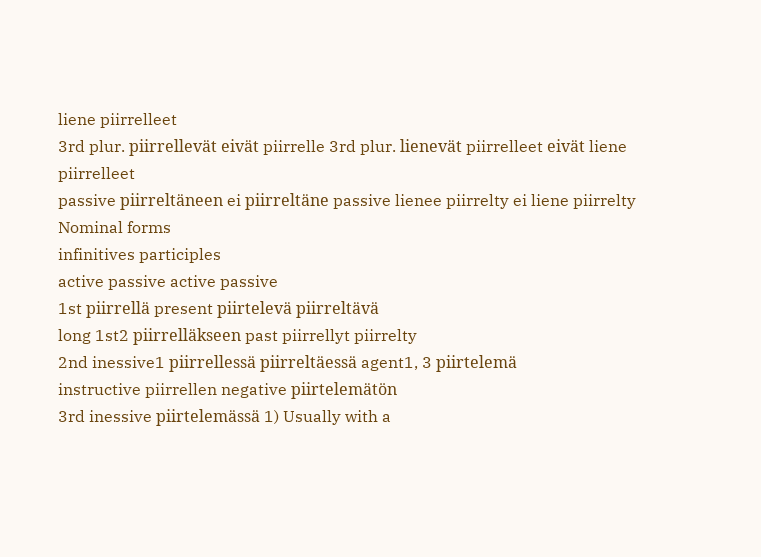liene piirrelleet
3rd plur. piirrellevät eivät piirrelle 3rd plur. lienevät piirrelleet eivät liene piirrelleet
passive piirreltäneen ei piirreltäne passive lienee piirrelty ei liene piirrelty
Nominal forms
infinitives participles
active passive active passive
1st piirrellä present piirtelevä piirreltävä
long 1st2 piirrelläkseen past piirrellyt piirrelty
2nd inessive1 piirrellessä piirreltäessä agent1, 3 piirtelemä
instructive piirrellen negative piirtelemätön
3rd inessive piirtelemässä 1) Usually with a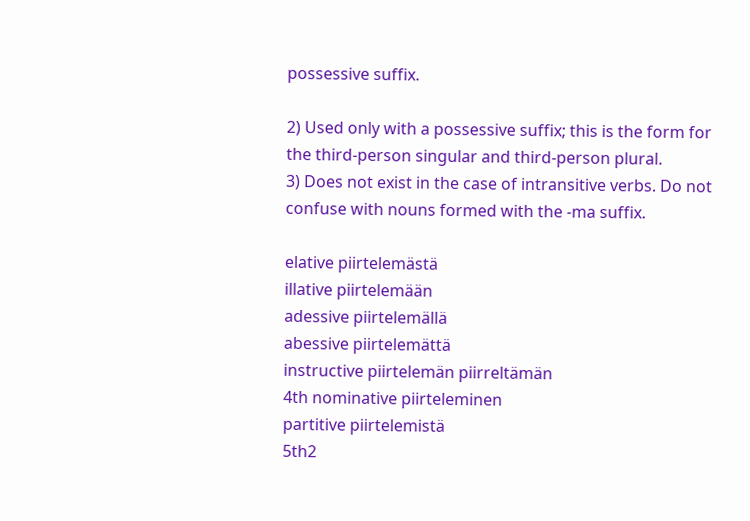possessive suffix.

2) Used only with a possessive suffix; this is the form for the third-person singular and third-person plural.
3) Does not exist in the case of intransitive verbs. Do not confuse with nouns formed with the -ma suffix.

elative piirtelemästä
illative piirtelemään
adessive piirtelemällä
abessive piirtelemättä
instructive piirtelemän piirreltämän
4th nominative piirteleminen
partitive piirtelemistä
5th2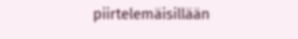piirtelemäisillään